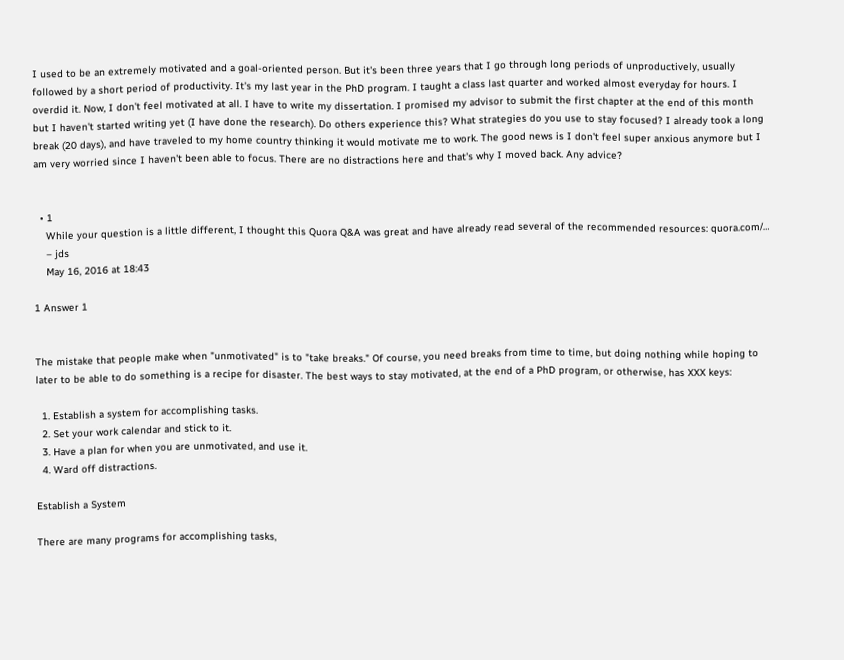I used to be an extremely motivated and a goal-oriented person. But it's been three years that I go through long periods of unproductively, usually followed by a short period of productivity. It's my last year in the PhD program. I taught a class last quarter and worked almost everyday for hours. I overdid it. Now, I don't feel motivated at all. I have to write my dissertation. I promised my advisor to submit the first chapter at the end of this month but I haven't started writing yet (I have done the research). Do others experience this? What strategies do you use to stay focused? I already took a long break (20 days), and have traveled to my home country thinking it would motivate me to work. The good news is I don't feel super anxious anymore but I am very worried since I haven't been able to focus. There are no distractions here and that's why I moved back. Any advice?


  • 1
    While your question is a little different, I thought this Quora Q&A was great and have already read several of the recommended resources: quora.com/…
    – jds
    May 16, 2016 at 18:43

1 Answer 1


The mistake that people make when "unmotivated" is to "take breaks." Of course, you need breaks from time to time, but doing nothing while hoping to later to be able to do something is a recipe for disaster. The best ways to stay motivated, at the end of a PhD program, or otherwise, has XXX keys:

  1. Establish a system for accomplishing tasks.
  2. Set your work calendar and stick to it.
  3. Have a plan for when you are unmotivated, and use it.
  4. Ward off distractions.

Establish a System

There are many programs for accomplishing tasks,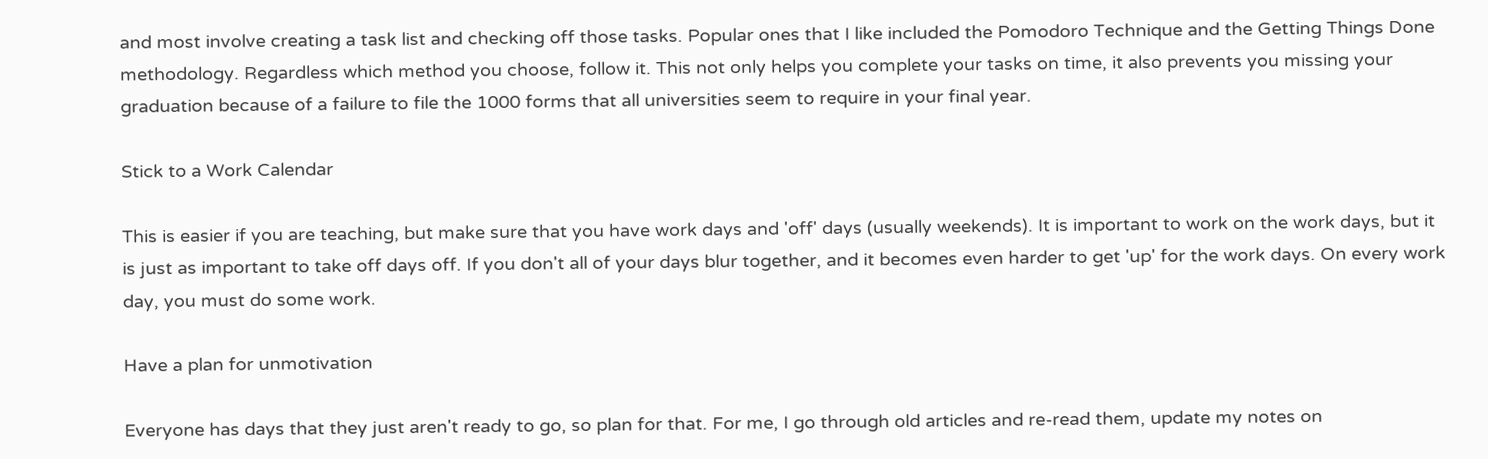and most involve creating a task list and checking off those tasks. Popular ones that I like included the Pomodoro Technique and the Getting Things Done methodology. Regardless which method you choose, follow it. This not only helps you complete your tasks on time, it also prevents you missing your graduation because of a failure to file the 1000 forms that all universities seem to require in your final year.

Stick to a Work Calendar

This is easier if you are teaching, but make sure that you have work days and 'off' days (usually weekends). It is important to work on the work days, but it is just as important to take off days off. If you don't all of your days blur together, and it becomes even harder to get 'up' for the work days. On every work day, you must do some work.

Have a plan for unmotivation

Everyone has days that they just aren't ready to go, so plan for that. For me, I go through old articles and re-read them, update my notes on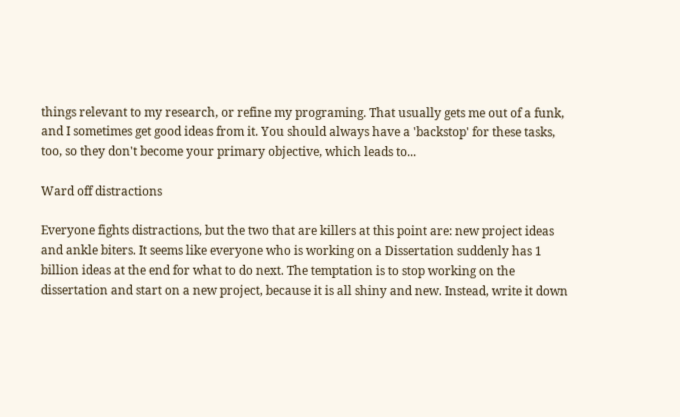things relevant to my research, or refine my programing. That usually gets me out of a funk, and I sometimes get good ideas from it. You should always have a 'backstop' for these tasks, too, so they don't become your primary objective, which leads to...

Ward off distractions

Everyone fights distractions, but the two that are killers at this point are: new project ideas and ankle biters. It seems like everyone who is working on a Dissertation suddenly has 1 billion ideas at the end for what to do next. The temptation is to stop working on the dissertation and start on a new project, because it is all shiny and new. Instead, write it down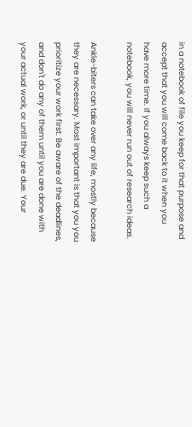in a notebook of file you keep for that purpose and accept that you will come back to it when you have more time. If you always keep such a notebook, you will never run out of research ideas.

Ankle-biters can take over any life, mostly because they are necessary. Most important is that you you prioritize your work first. Be aware of the deadlines, and don't do any of them until you are done with your actual work, or until they are due. Your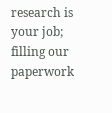research is your job; filling our paperwork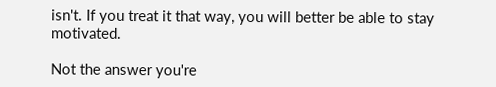isn't. If you treat it that way, you will better be able to stay motivated.

Not the answer you're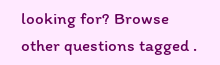looking for? Browse other questions tagged .